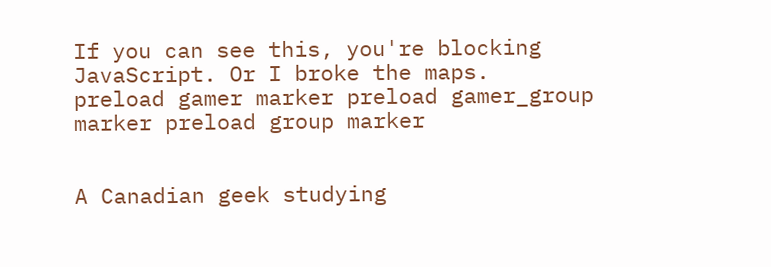If you can see this, you're blocking JavaScript. Or I broke the maps.
preload gamer marker preload gamer_group marker preload group marker


A Canadian geek studying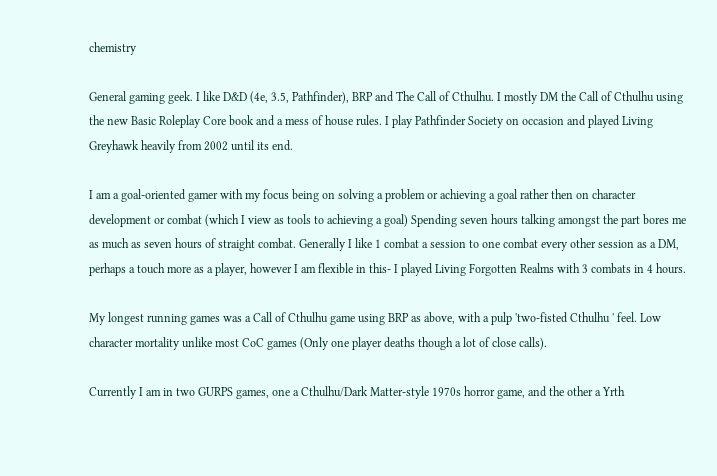chemistry

General gaming geek. I like D&D (4e, 3.5, Pathfinder), BRP and The Call of Cthulhu. I mostly DM the Call of Cthulhu using the new Basic Roleplay Core book and a mess of house rules. I play Pathfinder Society on occasion and played Living Greyhawk heavily from 2002 until its end.

I am a goal-oriented gamer with my focus being on solving a problem or achieving a goal rather then on character development or combat (which I view as tools to achieving a goal) Spending seven hours talking amongst the part bores me as much as seven hours of straight combat. Generally I like 1 combat a session to one combat every other session as a DM, perhaps a touch more as a player, however I am flexible in this- I played Living Forgotten Realms with 3 combats in 4 hours.

My longest running games was a Call of Cthulhu game using BRP as above, with a pulp 'two-fisted Cthulhu ' feel. Low character mortality unlike most CoC games (Only one player deaths though a lot of close calls).

Currently I am in two GURPS games, one a Cthulhu/Dark Matter-style 1970s horror game, and the other a Yrth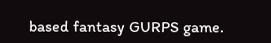based fantasy GURPS game.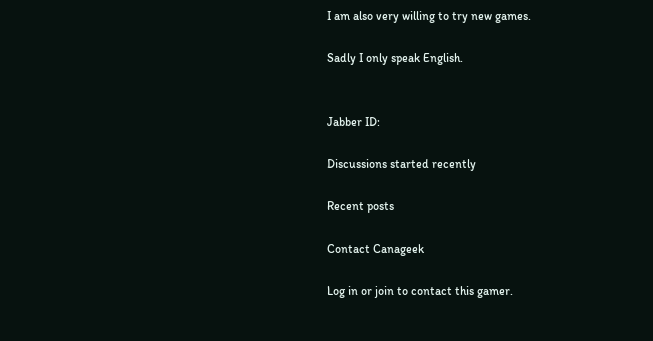I am also very willing to try new games.

Sadly I only speak English.


Jabber ID:

Discussions started recently

Recent posts

Contact Canageek

Log in or join to contact this gamer.